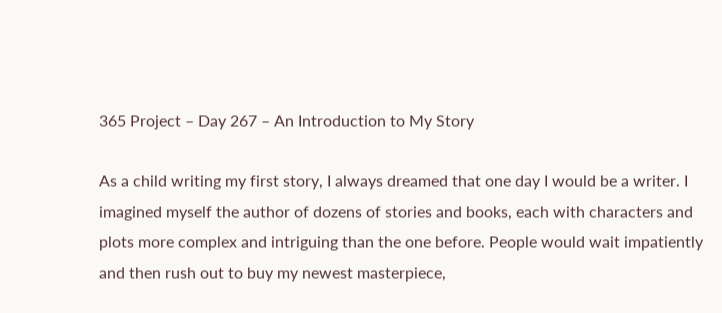365 Project – Day 267 – An Introduction to My Story

As a child writing my first story, I always dreamed that one day I would be a writer. I imagined myself the author of dozens of stories and books, each with characters and plots more complex and intriguing than the one before. People would wait impatiently and then rush out to buy my newest masterpiece,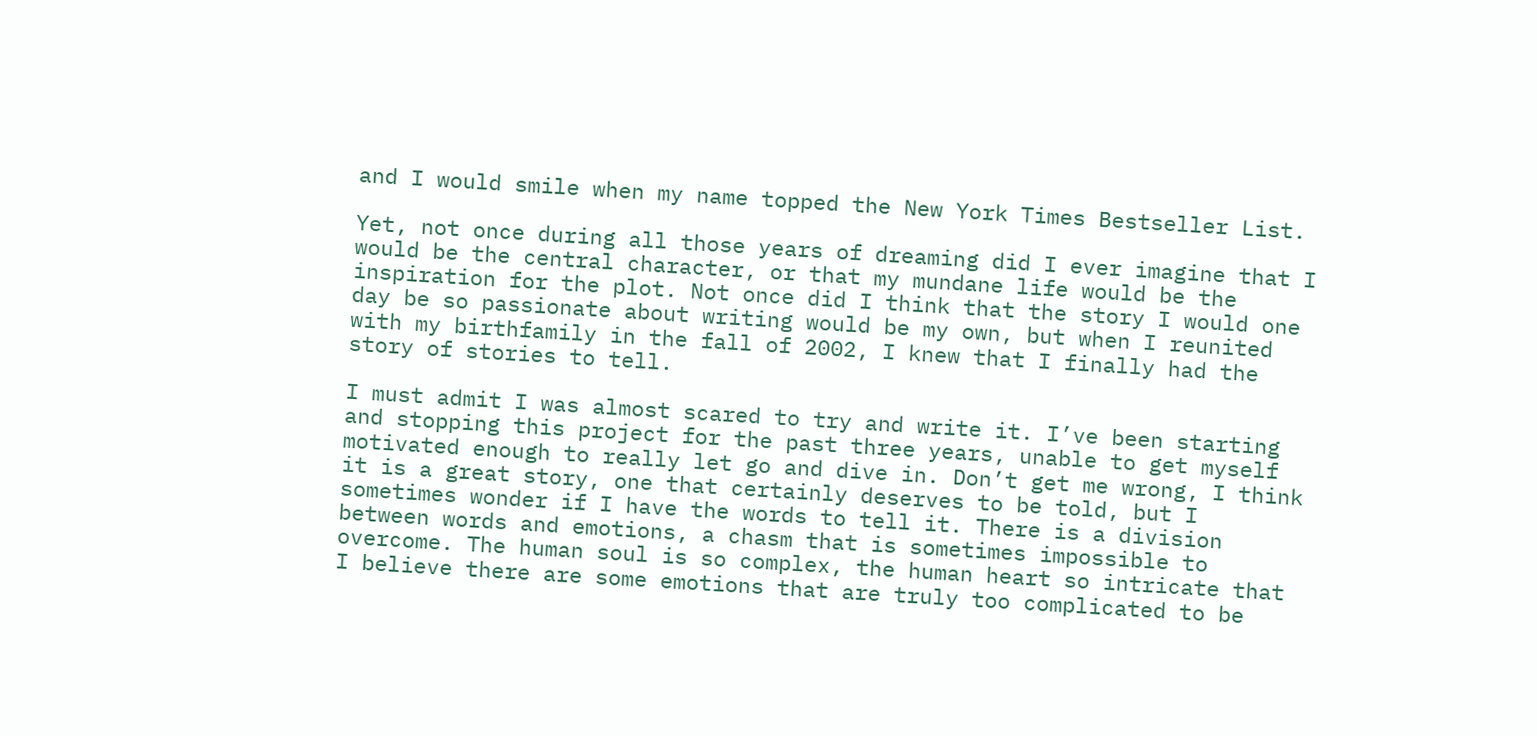and I would smile when my name topped the New York Times Bestseller List.

Yet, not once during all those years of dreaming did I ever imagine that I would be the central character, or that my mundane life would be the inspiration for the plot. Not once did I think that the story I would one day be so passionate about writing would be my own, but when I reunited with my birthfamily in the fall of 2002, I knew that I finally had the story of stories to tell.

I must admit I was almost scared to try and write it. I’ve been starting and stopping this project for the past three years, unable to get myself motivated enough to really let go and dive in. Don’t get me wrong, I think it is a great story, one that certainly deserves to be told, but I sometimes wonder if I have the words to tell it. There is a division between words and emotions, a chasm that is sometimes impossible to overcome. The human soul is so complex, the human heart so intricate that I believe there are some emotions that are truly too complicated to be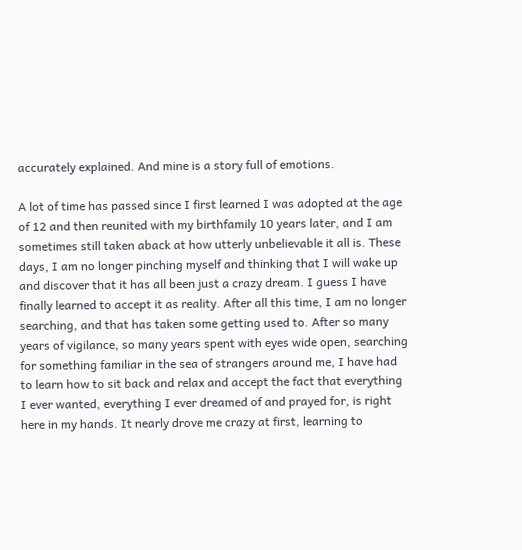accurately explained. And mine is a story full of emotions.

A lot of time has passed since I first learned I was adopted at the age of 12 and then reunited with my birthfamily 10 years later, and I am sometimes still taken aback at how utterly unbelievable it all is. These days, I am no longer pinching myself and thinking that I will wake up and discover that it has all been just a crazy dream. I guess I have finally learned to accept it as reality. After all this time, I am no longer searching, and that has taken some getting used to. After so many years of vigilance, so many years spent with eyes wide open, searching for something familiar in the sea of strangers around me, I have had to learn how to sit back and relax and accept the fact that everything I ever wanted, everything I ever dreamed of and prayed for, is right here in my hands. It nearly drove me crazy at first, learning to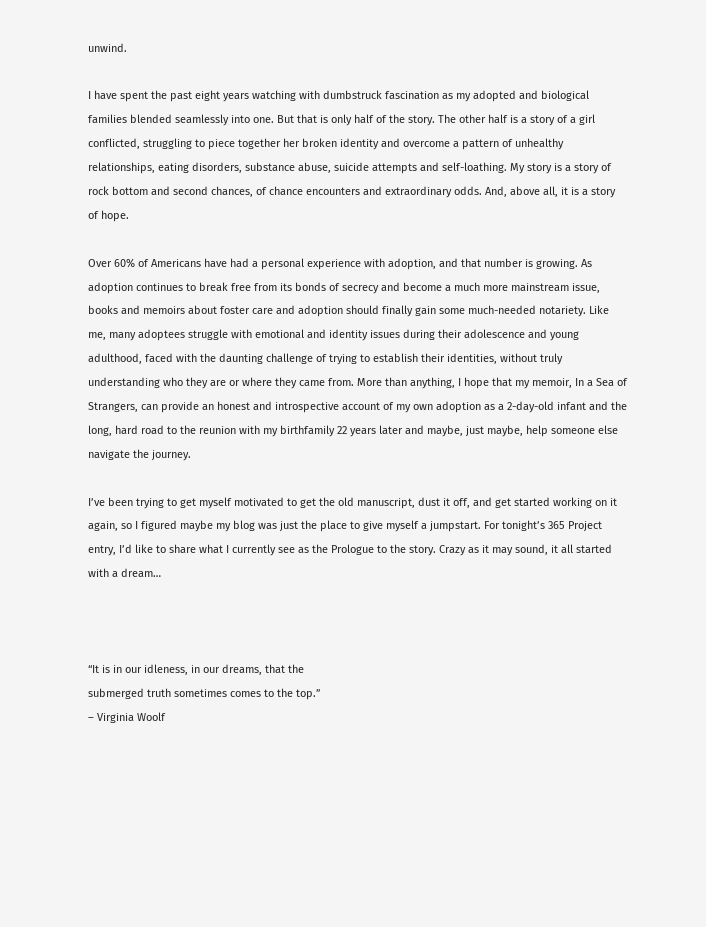unwind.

I have spent the past eight years watching with dumbstruck fascination as my adopted and biological families blended seamlessly into one. But that is only half of the story. The other half is a story of a girl conflicted, struggling to piece together her broken identity and overcome a pattern of unhealthy relationships, eating disorders, substance abuse, suicide attempts and self-loathing. My story is a story of rock bottom and second chances, of chance encounters and extraordinary odds. And, above all, it is a story of hope.

Over 60% of Americans have had a personal experience with adoption, and that number is growing. As adoption continues to break free from its bonds of secrecy and become a much more mainstream issue, books and memoirs about foster care and adoption should finally gain some much-needed notariety. Like me, many adoptees struggle with emotional and identity issues during their adolescence and young adulthood, faced with the daunting challenge of trying to establish their identities, without truly understanding who they are or where they came from. More than anything, I hope that my memoir, In a Sea of Strangers, can provide an honest and introspective account of my own adoption as a 2-day-old infant and the long, hard road to the reunion with my birthfamily 22 years later and maybe, just maybe, help someone else navigate the journey.

I’ve been trying to get myself motivated to get the old manuscript, dust it off, and get started working on it again, so I figured maybe my blog was just the place to give myself a jumpstart. For tonight’s 365 Project entry, I’d like to share what I currently see as the Prologue to the story. Crazy as it may sound, it all started with a dream…



“It is in our idleness, in our dreams, that the
submerged truth sometimes comes to the top.”
– Virginia Woolf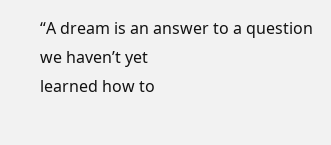“A dream is an answer to a question we haven’t yet
learned how to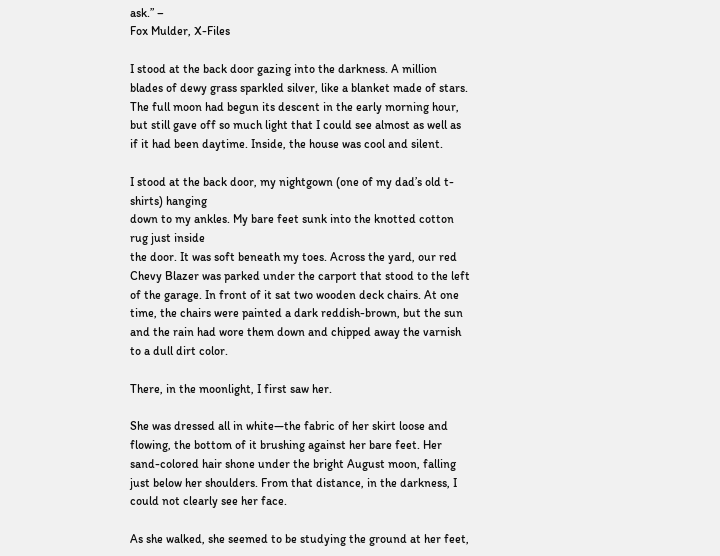ask.” –
Fox Mulder, X-Files

I stood at the back door gazing into the darkness. A million blades of dewy grass sparkled silver, like a blanket made of stars. The full moon had begun its descent in the early morning hour, but still gave off so much light that I could see almost as well as if it had been daytime. Inside, the house was cool and silent.

I stood at the back door, my nightgown (one of my dad’s old t-shirts) hanging
down to my ankles. My bare feet sunk into the knotted cotton rug just inside
the door. It was soft beneath my toes. Across the yard, our red Chevy Blazer was parked under the carport that stood to the left of the garage. In front of it sat two wooden deck chairs. At one time, the chairs were painted a dark reddish-brown, but the sun and the rain had wore them down and chipped away the varnish to a dull dirt color.

There, in the moonlight, I first saw her.

She was dressed all in white—the fabric of her skirt loose and flowing, the bottom of it brushing against her bare feet. Her sand-colored hair shone under the bright August moon, falling just below her shoulders. From that distance, in the darkness, I could not clearly see her face.

As she walked, she seemed to be studying the ground at her feet,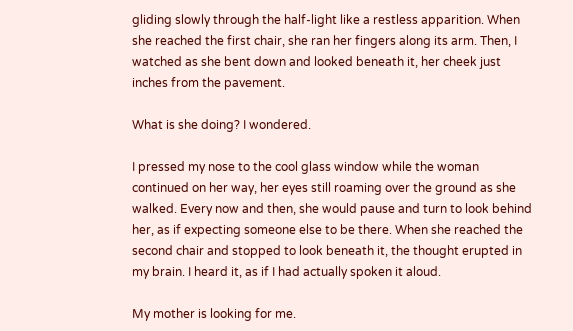gliding slowly through the half-light like a restless apparition. When she reached the first chair, she ran her fingers along its arm. Then, I watched as she bent down and looked beneath it, her cheek just inches from the pavement.

What is she doing? I wondered.

I pressed my nose to the cool glass window while the woman continued on her way, her eyes still roaming over the ground as she walked. Every now and then, she would pause and turn to look behind her, as if expecting someone else to be there. When she reached the second chair and stopped to look beneath it, the thought erupted in my brain. I heard it, as if I had actually spoken it aloud.

My mother is looking for me.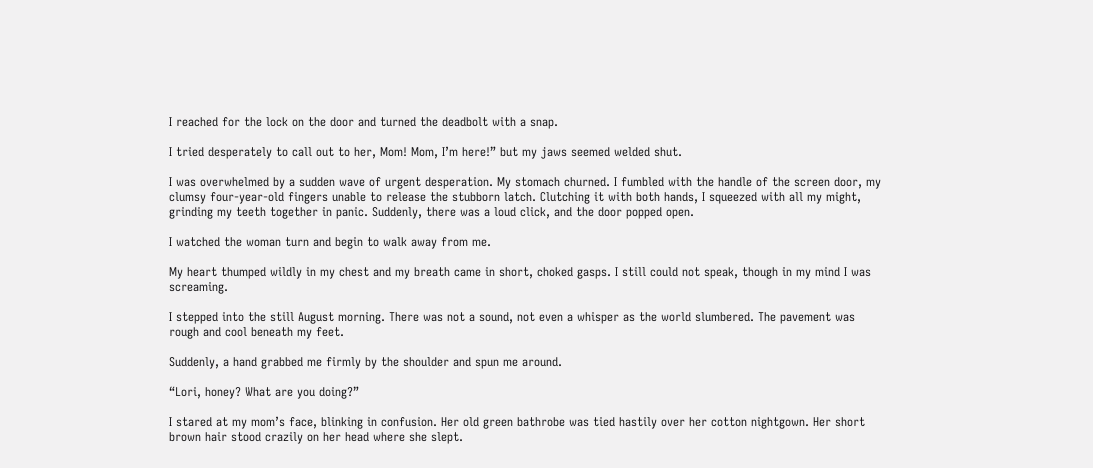I reached for the lock on the door and turned the deadbolt with a snap.

I tried desperately to call out to her, Mom! Mom, I’m here!” but my jaws seemed welded shut.

I was overwhelmed by a sudden wave of urgent desperation. My stomach churned. I fumbled with the handle of the screen door, my clumsy four-year-old fingers unable to release the stubborn latch. Clutching it with both hands, I squeezed with all my might, grinding my teeth together in panic. Suddenly, there was a loud click, and the door popped open.

I watched the woman turn and begin to walk away from me.

My heart thumped wildly in my chest and my breath came in short, choked gasps. I still could not speak, though in my mind I was screaming.

I stepped into the still August morning. There was not a sound, not even a whisper as the world slumbered. The pavement was rough and cool beneath my feet.

Suddenly, a hand grabbed me firmly by the shoulder and spun me around.

“Lori, honey? What are you doing?”

I stared at my mom’s face, blinking in confusion. Her old green bathrobe was tied hastily over her cotton nightgown. Her short brown hair stood crazily on her head where she slept.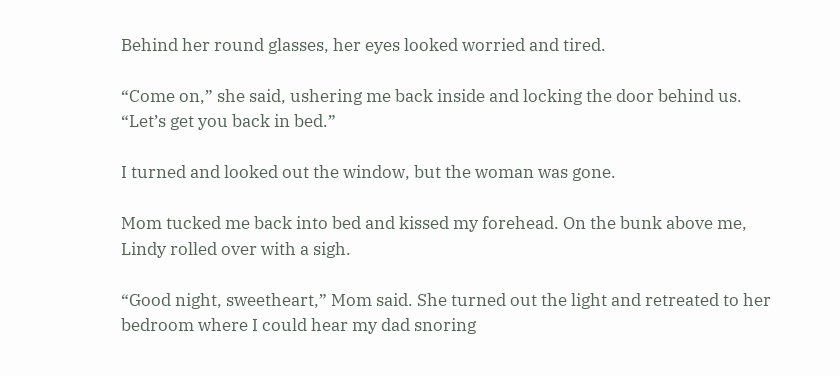Behind her round glasses, her eyes looked worried and tired.

“Come on,” she said, ushering me back inside and locking the door behind us. “Let’s get you back in bed.”

I turned and looked out the window, but the woman was gone.

Mom tucked me back into bed and kissed my forehead. On the bunk above me, Lindy rolled over with a sigh.

“Good night, sweetheart,” Mom said. She turned out the light and retreated to her
bedroom where I could hear my dad snoring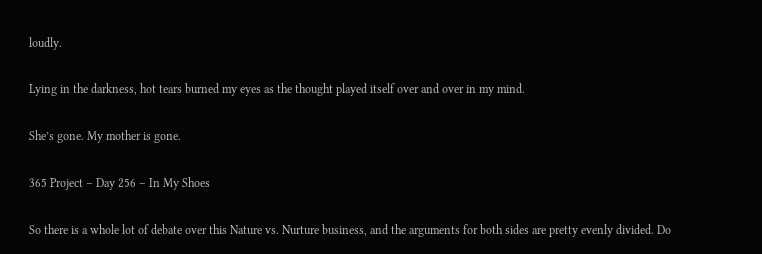loudly.

Lying in the darkness, hot tears burned my eyes as the thought played itself over and over in my mind.

She’s gone. My mother is gone.

365 Project – Day 256 – In My Shoes

So there is a whole lot of debate over this Nature vs. Nurture business, and the arguments for both sides are pretty evenly divided. Do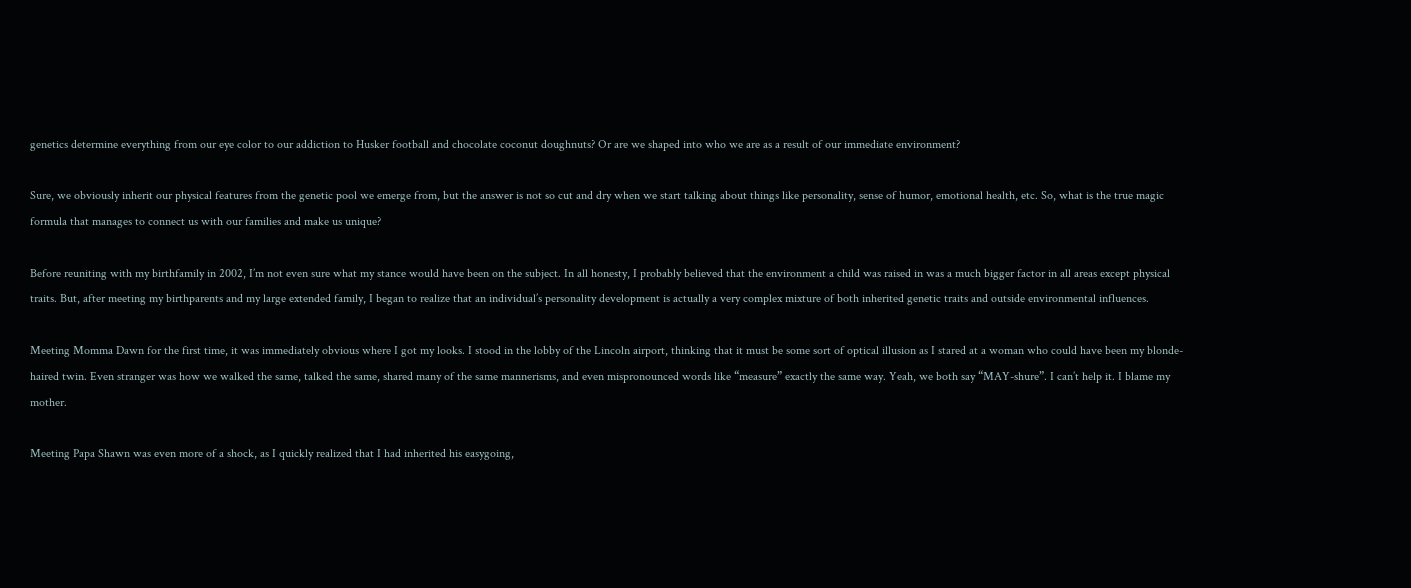genetics determine everything from our eye color to our addiction to Husker football and chocolate coconut doughnuts? Or are we shaped into who we are as a result of our immediate environment?

Sure, we obviously inherit our physical features from the genetic pool we emerge from, but the answer is not so cut and dry when we start talking about things like personality, sense of humor, emotional health, etc. So, what is the true magic formula that manages to connect us with our families and make us unique?

Before reuniting with my birthfamily in 2002, I’m not even sure what my stance would have been on the subject. In all honesty, I probably believed that the environment a child was raised in was a much bigger factor in all areas except physical traits. But, after meeting my birthparents and my large extended family, I began to realize that an individual’s personality development is actually a very complex mixture of both inherited genetic traits and outside environmental influences.

Meeting Momma Dawn for the first time, it was immediately obvious where I got my looks. I stood in the lobby of the Lincoln airport, thinking that it must be some sort of optical illusion as I stared at a woman who could have been my blonde-haired twin. Even stranger was how we walked the same, talked the same, shared many of the same mannerisms, and even mispronounced words like “measure” exactly the same way. Yeah, we both say “MAY-shure”. I can’t help it. I blame my mother.

Meeting Papa Shawn was even more of a shock, as I quickly realized that I had inherited his easygoing,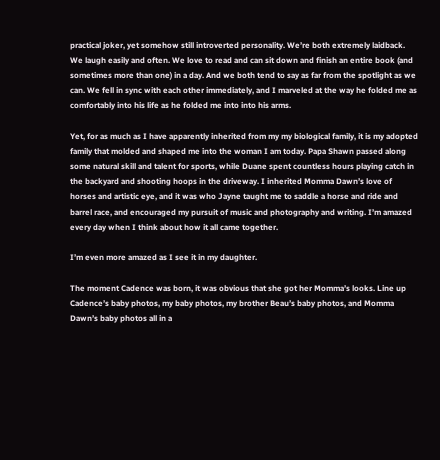practical joker, yet somehow still introverted personality. We’re both extremely laidback. We laugh easily and often. We love to read and can sit down and finish an entire book (and sometimes more than one) in a day. And we both tend to say as far from the spotlight as we can. We fell in sync with each other immediately, and I marveled at the way he folded me as comfortably into his life as he folded me into into his arms.

Yet, for as much as I have apparently inherited from my my biological family, it is my adopted family that molded and shaped me into the woman I am today. Papa Shawn passed along some natural skill and talent for sports, while Duane spent countless hours playing catch in the backyard and shooting hoops in the driveway. I inherited Momma Dawn’s love of horses and artistic eye, and it was who Jayne taught me to saddle a horse and ride and barrel race, and encouraged my pursuit of music and photography and writing. I’m amazed every day when I think about how it all came together.

I’m even more amazed as I see it in my daughter.

The moment Cadence was born, it was obvious that she got her Momma’s looks. Line up Cadence’s baby photos, my baby photos, my brother Beau’s baby photos, and Momma Dawn’s baby photos all in a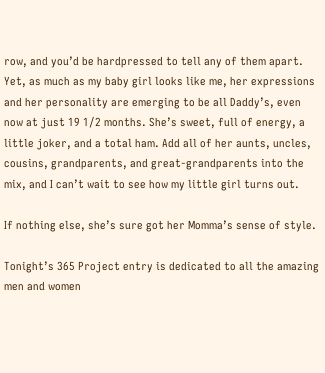row, and you’d be hardpressed to tell any of them apart. Yet, as much as my baby girl looks like me, her expressions and her personality are emerging to be all Daddy’s, even now at just 19 1/2 months. She’s sweet, full of energy, a little joker, and a total ham. Add all of her aunts, uncles, cousins, grandparents, and great-grandparents into the mix, and I can’t wait to see how my little girl turns out.

If nothing else, she’s sure got her Momma’s sense of style.

Tonight’s 365 Project entry is dedicated to all the amazing men and women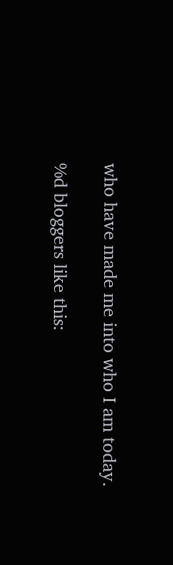who have made me into who I am today.

%d bloggers like this: